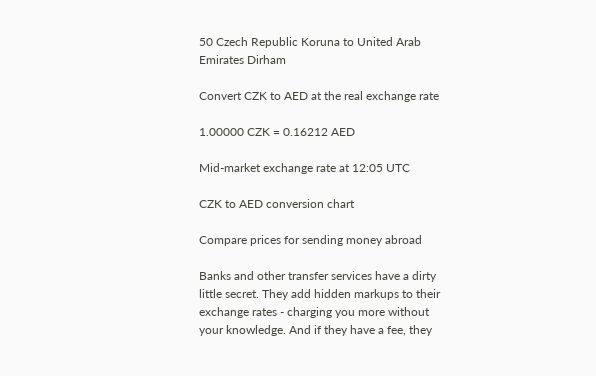50 Czech Republic Koruna to United Arab Emirates Dirham

Convert CZK to AED at the real exchange rate

1.00000 CZK = 0.16212 AED

Mid-market exchange rate at 12:05 UTC

CZK to AED conversion chart

Compare prices for sending money abroad

Banks and other transfer services have a dirty little secret. They add hidden markups to their exchange rates - charging you more without your knowledge. And if they have a fee, they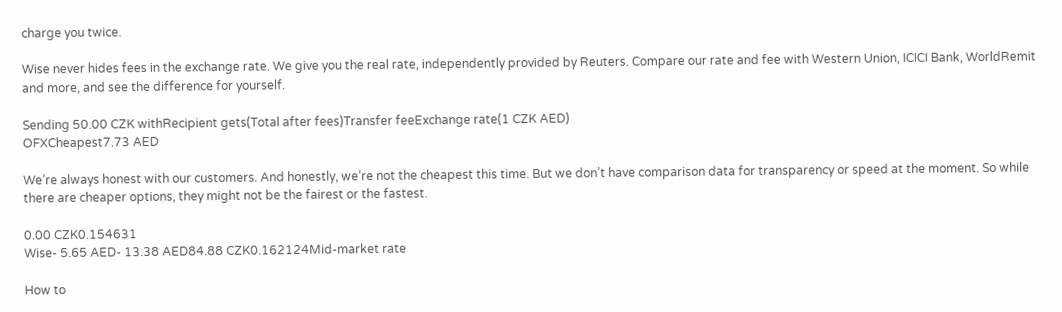charge you twice.

Wise never hides fees in the exchange rate. We give you the real rate, independently provided by Reuters. Compare our rate and fee with Western Union, ICICI Bank, WorldRemit and more, and see the difference for yourself.

Sending 50.00 CZK withRecipient gets(Total after fees)Transfer feeExchange rate(1 CZK AED)
OFXCheapest7.73 AED

We’re always honest with our customers. And honestly, we’re not the cheapest this time. But we don’t have comparison data for transparency or speed at the moment. So while there are cheaper options, they might not be the fairest or the fastest.

0.00 CZK0.154631
Wise- 5.65 AED- 13.38 AED84.88 CZK0.162124Mid-market rate

How to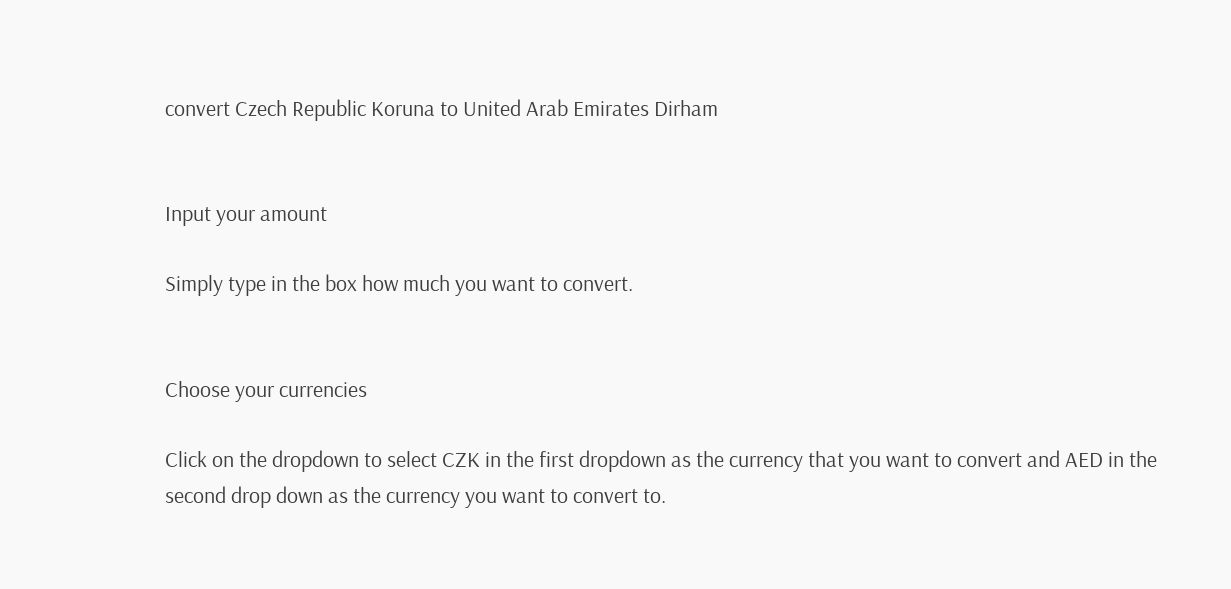convert Czech Republic Koruna to United Arab Emirates Dirham


Input your amount

Simply type in the box how much you want to convert.


Choose your currencies

Click on the dropdown to select CZK in the first dropdown as the currency that you want to convert and AED in the second drop down as the currency you want to convert to.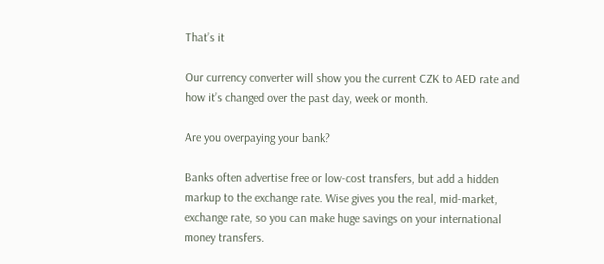That’s it

Our currency converter will show you the current CZK to AED rate and how it’s changed over the past day, week or month.

Are you overpaying your bank?

Banks often advertise free or low-cost transfers, but add a hidden markup to the exchange rate. Wise gives you the real, mid-market, exchange rate, so you can make huge savings on your international money transfers.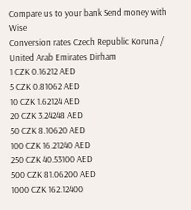Compare us to your bank Send money with Wise
Conversion rates Czech Republic Koruna / United Arab Emirates Dirham
1 CZK 0.16212 AED
5 CZK 0.81062 AED
10 CZK 1.62124 AED
20 CZK 3.24248 AED
50 CZK 8.10620 AED
100 CZK 16.21240 AED
250 CZK 40.53100 AED
500 CZK 81.06200 AED
1000 CZK 162.12400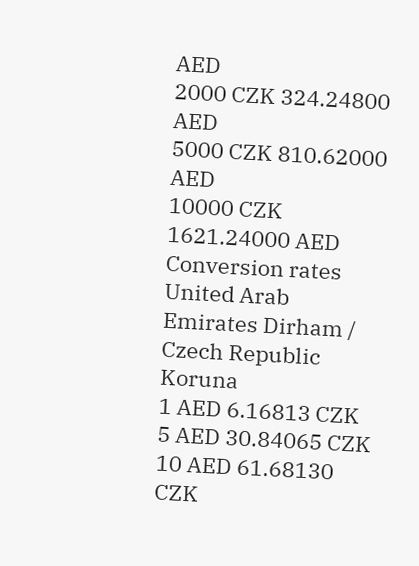AED
2000 CZK 324.24800 AED
5000 CZK 810.62000 AED
10000 CZK 1621.24000 AED
Conversion rates United Arab Emirates Dirham / Czech Republic Koruna
1 AED 6.16813 CZK
5 AED 30.84065 CZK
10 AED 61.68130 CZK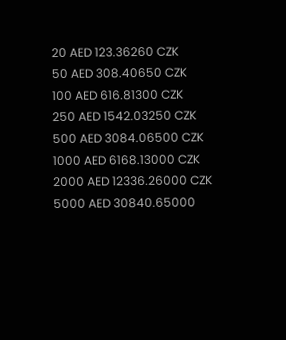20 AED 123.36260 CZK
50 AED 308.40650 CZK
100 AED 616.81300 CZK
250 AED 1542.03250 CZK
500 AED 3084.06500 CZK
1000 AED 6168.13000 CZK
2000 AED 12336.26000 CZK
5000 AED 30840.65000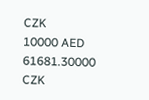CZK
10000 AED 61681.30000 CZK